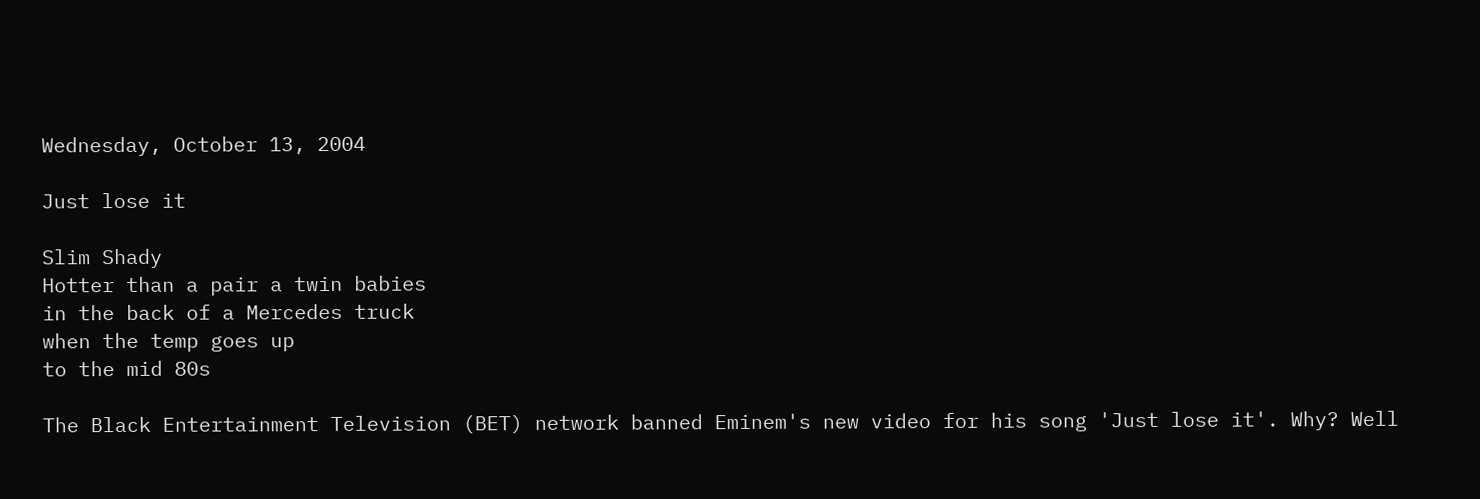Wednesday, October 13, 2004

Just lose it

Slim Shady
Hotter than a pair a twin babies
in the back of a Mercedes truck
when the temp goes up
to the mid 80s

The Black Entertainment Television (BET) network banned Eminem's new video for his song 'Just lose it'. Why? Well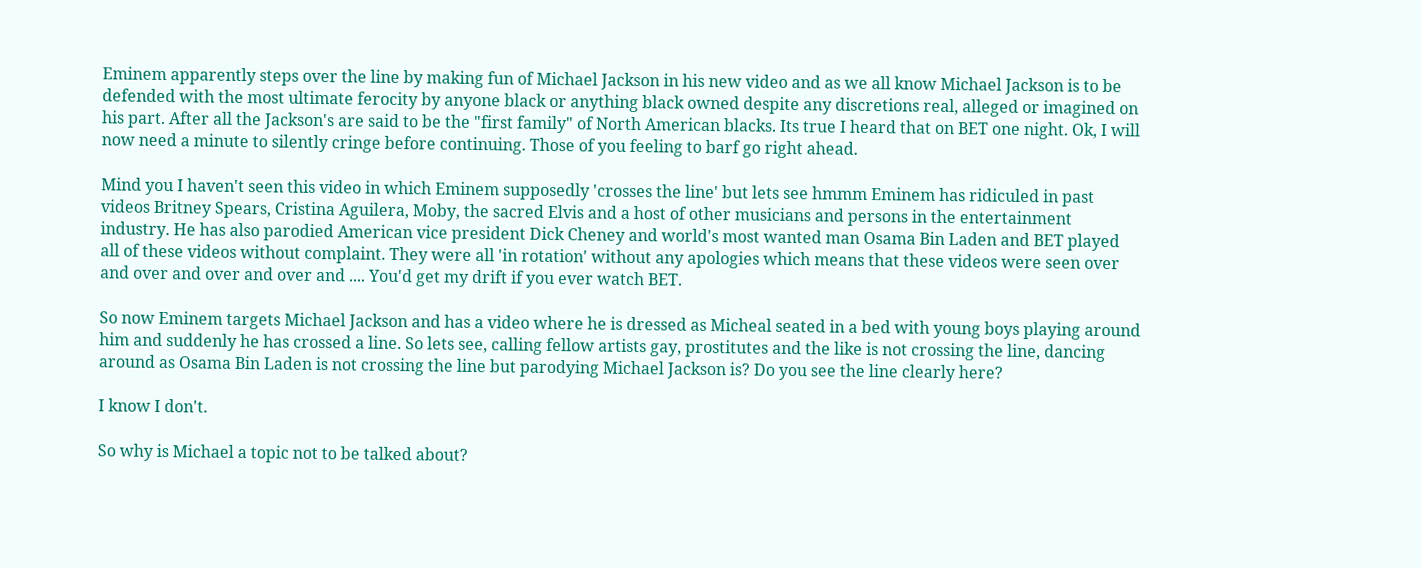Eminem apparently steps over the line by making fun of Michael Jackson in his new video and as we all know Michael Jackson is to be defended with the most ultimate ferocity by anyone black or anything black owned despite any discretions real, alleged or imagined on his part. After all the Jackson's are said to be the "first family" of North American blacks. Its true I heard that on BET one night. Ok, I will now need a minute to silently cringe before continuing. Those of you feeling to barf go right ahead.

Mind you I haven't seen this video in which Eminem supposedly 'crosses the line' but lets see hmmm Eminem has ridiculed in past videos Britney Spears, Cristina Aguilera, Moby, the sacred Elvis and a host of other musicians and persons in the entertainment industry. He has also parodied American vice president Dick Cheney and world's most wanted man Osama Bin Laden and BET played all of these videos without complaint. They were all 'in rotation' without any apologies which means that these videos were seen over and over and over and over and .... You'd get my drift if you ever watch BET.

So now Eminem targets Michael Jackson and has a video where he is dressed as Micheal seated in a bed with young boys playing around him and suddenly he has crossed a line. So lets see, calling fellow artists gay, prostitutes and the like is not crossing the line, dancing around as Osama Bin Laden is not crossing the line but parodying Michael Jackson is? Do you see the line clearly here?

I know I don't.

So why is Michael a topic not to be talked about?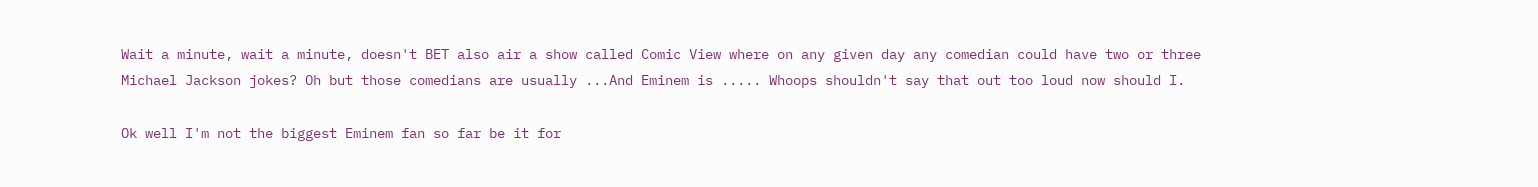Wait a minute, wait a minute, doesn't BET also air a show called Comic View where on any given day any comedian could have two or three Michael Jackson jokes? Oh but those comedians are usually ...And Eminem is ..... Whoops shouldn't say that out too loud now should I.

Ok well I'm not the biggest Eminem fan so far be it for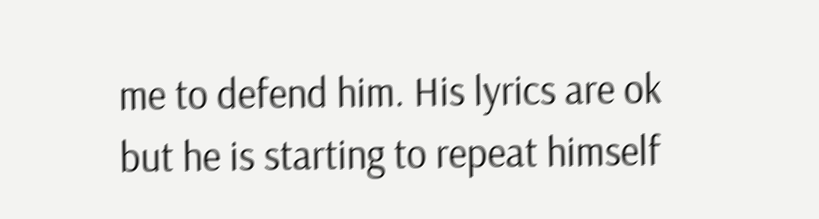me to defend him. His lyrics are ok but he is starting to repeat himself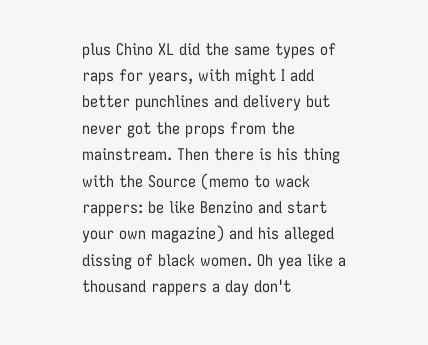plus Chino XL did the same types of raps for years, with might I add better punchlines and delivery but never got the props from the mainstream. Then there is his thing with the Source (memo to wack rappers: be like Benzino and start your own magazine) and his alleged dissing of black women. Oh yea like a thousand rappers a day don't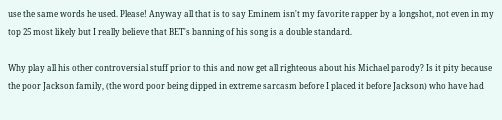use the same words he used. Please! Anyway all that is to say Eminem isn't my favorite rapper by a longshot, not even in my top 25 most likely but I really believe that BET's banning of his song is a double standard.

Why play all his other controversial stuff prior to this and now get all righteous about his Michael parody? Is it pity because the poor Jackson family, (the word poor being dipped in extreme sarcasm before I placed it before Jackson) who have had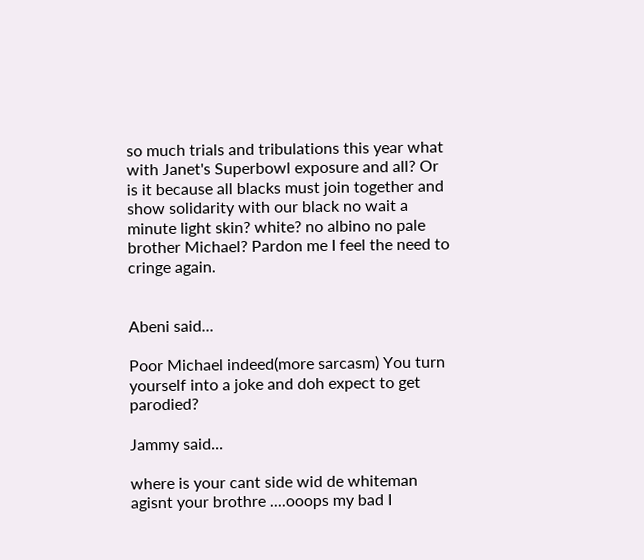so much trials and tribulations this year what with Janet's Superbowl exposure and all? Or is it because all blacks must join together and show solidarity with our black no wait a minute light skin? white? no albino no pale brother Michael? Pardon me I feel the need to cringe again.


Abeni said...

Poor Michael indeed(more sarcasm) You turn yourself into a joke and doh expect to get parodied?

Jammy said...

where is your cant side wid de whiteman agisnt your brothre ....ooops my bad I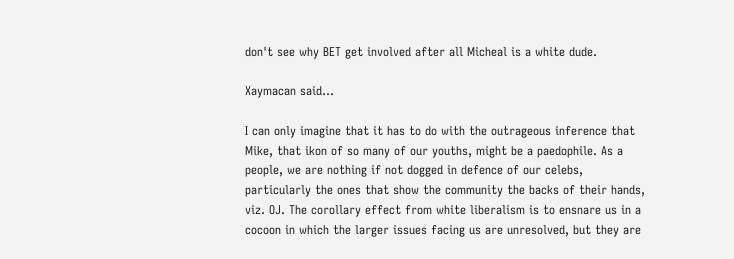don't see why BET get involved after all Micheal is a white dude.

Xaymacan said...

I can only imagine that it has to do with the outrageous inference that Mike, that ikon of so many of our youths, might be a paedophile. As a people, we are nothing if not dogged in defence of our celebs, particularly the ones that show the community the backs of their hands, viz. OJ. The corollary effect from white liberalism is to ensnare us in a cocoon in which the larger issues facing us are unresolved, but they are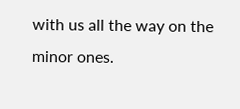with us all the way on the minor ones.